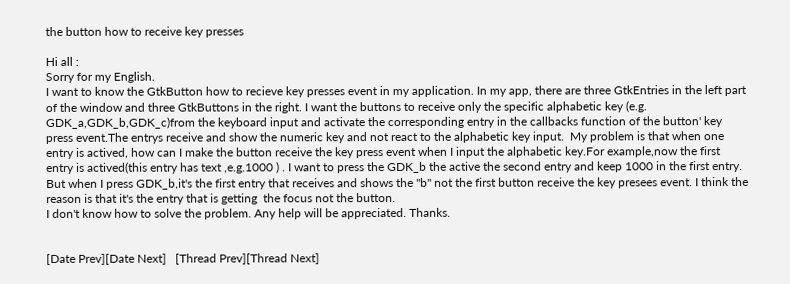the button how to receive key presses

Hi all :
Sorry for my English.
I want to know the GtkButton how to recieve key presses event in my application. In my app, there are three GtkEntries in the left part of the window and three GtkButtons in the right. I want the buttons to receive only the specific alphabetic key (e.g. GDK_a,GDK_b,GDK_c)from the keyboard input and activate the corresponding entry in the callbacks function of the button' key press event.The entrys receive and show the numeric key and not react to the alphabetic key input.  My problem is that when one entry is actived, how can I make the button receive the key press event when I input the alphabetic key.For example,now the first entry is actived(this entry has text ,e.g.1000 ) . I want to press the GDK_b the active the second entry and keep 1000 in the first entry. But when I press GDK_b,it's the first entry that receives and shows the "b" not the first button receive the key presees event. I think the reason is that it's the entry that is getting  the focus not the button.
I don't know how to solve the problem. Any help will be appreciated. Thanks.


[Date Prev][Date Next]   [Thread Prev][Thread Next]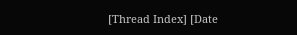[Thread Index] [Date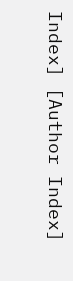Index] [Author Index]